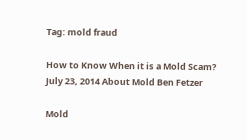Tag: mold fraud

How to Know When it is a Mold Scam?
July 23, 2014 About Mold Ben Fetzer

Mold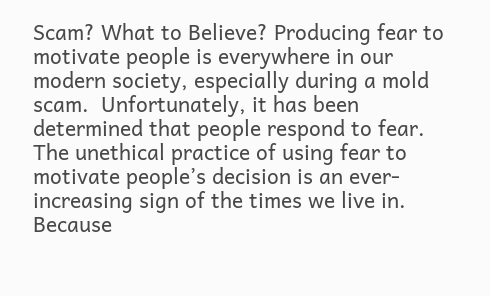Scam? What to Believe? Producing fear to motivate people is everywhere in our modern society, especially during a mold scam.  Unfortunately, it has been determined that people respond to fear. The unethical practice of using fear to motivate people’s decision is an ever-increasing sign of the times we live in. Because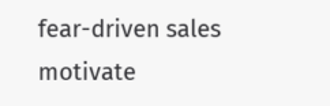fear-driven sales motivate